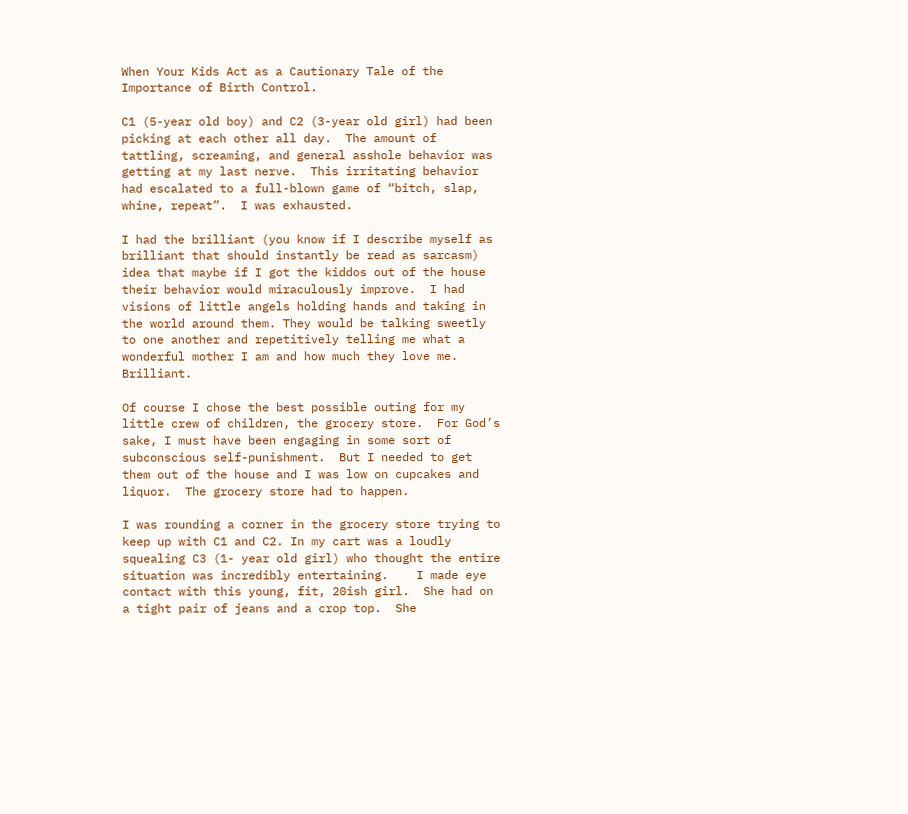When Your Kids Act as a Cautionary Tale of the Importance of Birth Control.

C1 (5-year old boy) and C2 (3-year old girl) had been picking at each other all day.  The amount of tattling, screaming, and general asshole behavior was getting at my last nerve.  This irritating behavior had escalated to a full-blown game of “bitch, slap, whine, repeat”.  I was exhausted.

I had the brilliant (you know if I describe myself as brilliant that should instantly be read as sarcasm) idea that maybe if I got the kiddos out of the house their behavior would miraculously improve.  I had visions of little angels holding hands and taking in the world around them. They would be talking sweetly to one another and repetitively telling me what a wonderful mother I am and how much they love me.  Brilliant.

Of course I chose the best possible outing for my little crew of children, the grocery store.  For God’s sake, I must have been engaging in some sort of subconscious self-punishment.  But I needed to get them out of the house and I was low on cupcakes and liquor.  The grocery store had to happen.

I was rounding a corner in the grocery store trying to keep up with C1 and C2. In my cart was a loudly squealing C3 (1- year old girl) who thought the entire situation was incredibly entertaining.    I made eye contact with this young, fit, 20ish girl.  She had on a tight pair of jeans and a crop top.  She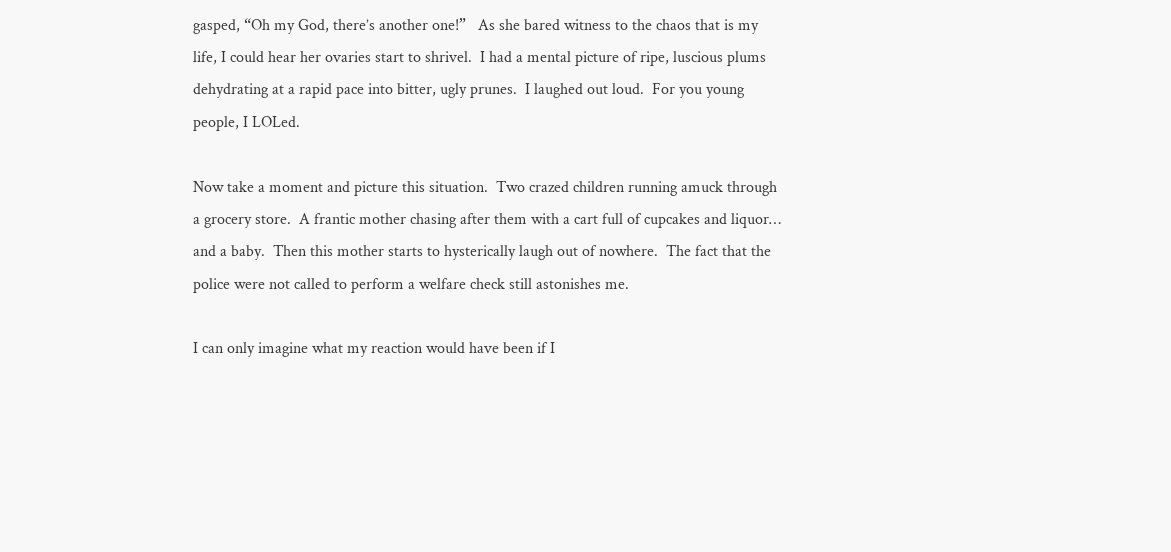gasped, “Oh my God, there’s another one!”   As she bared witness to the chaos that is my life, I could hear her ovaries start to shrivel.  I had a mental picture of ripe, luscious plums dehydrating at a rapid pace into bitter, ugly prunes.  I laughed out loud.  For you young people, I LOLed.

Now take a moment and picture this situation.  Two crazed children running amuck through a grocery store.  A frantic mother chasing after them with a cart full of cupcakes and liquor… and a baby.  Then this mother starts to hysterically laugh out of nowhere.  The fact that the police were not called to perform a welfare check still astonishes me.

I can only imagine what my reaction would have been if I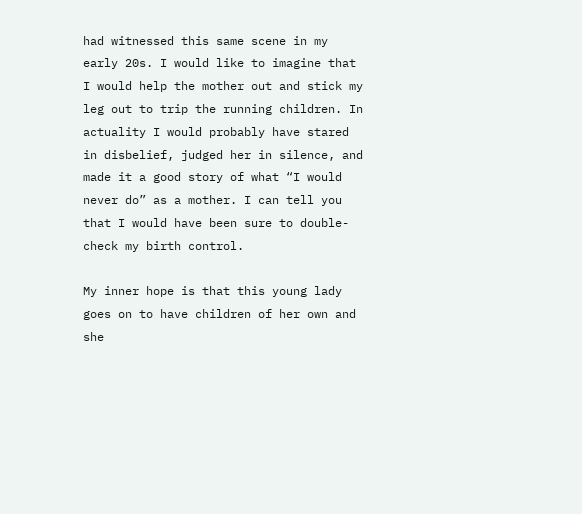had witnessed this same scene in my early 20s. I would like to imagine that I would help the mother out and stick my leg out to trip the running children. In actuality I would probably have stared in disbelief, judged her in silence, and made it a good story of what “I would never do” as a mother. I can tell you that I would have been sure to double-check my birth control.

My inner hope is that this young lady goes on to have children of her own and she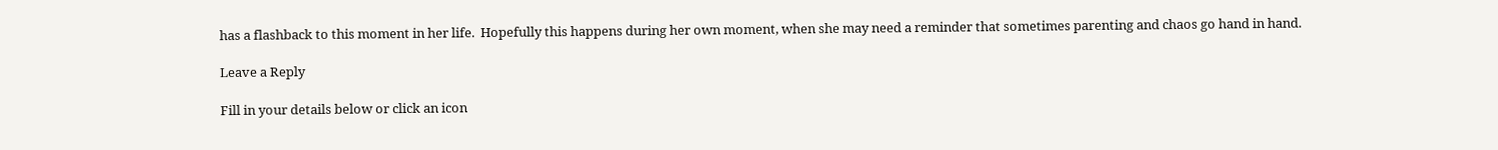has a flashback to this moment in her life.  Hopefully this happens during her own moment, when she may need a reminder that sometimes parenting and chaos go hand in hand.

Leave a Reply

Fill in your details below or click an icon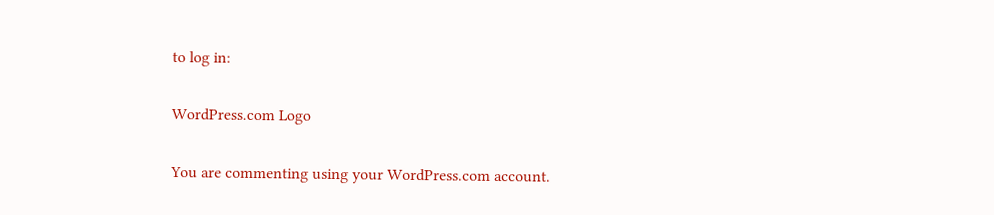to log in:

WordPress.com Logo

You are commenting using your WordPress.com account.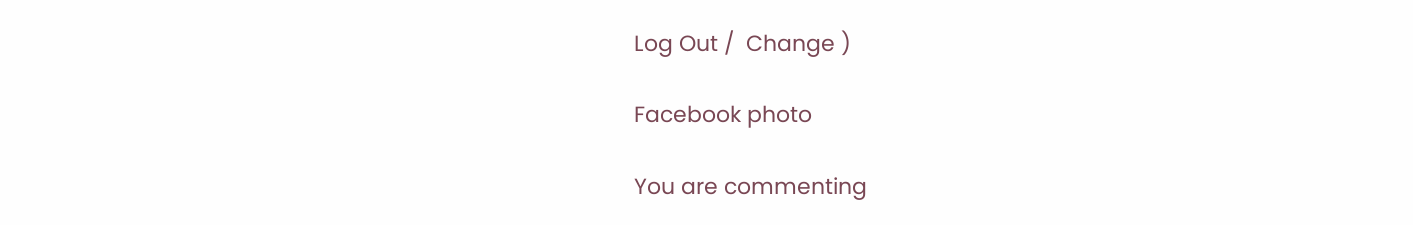Log Out /  Change )

Facebook photo

You are commenting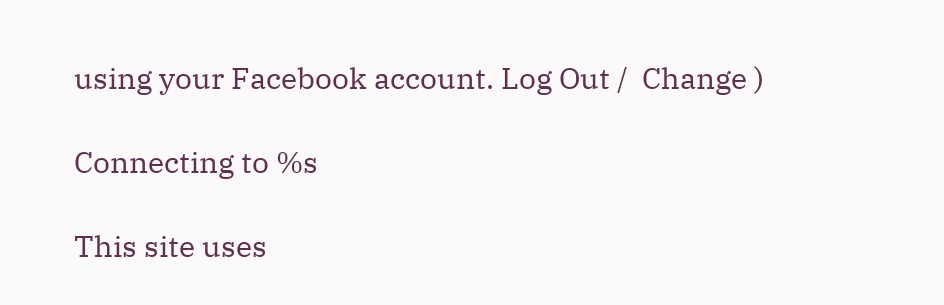using your Facebook account. Log Out /  Change )

Connecting to %s

This site uses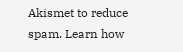Akismet to reduce spam. Learn how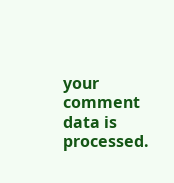your comment data is processed.